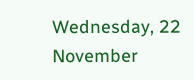Wednesday, 22 November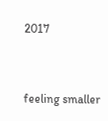2017




feeling smaller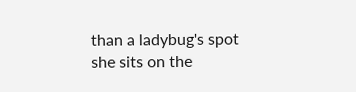than a ladybug's spot
she sits on the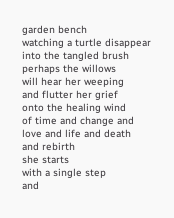garden bench
watching a turtle disappear
into the tangled brush
perhaps the willows
will hear her weeping
and flutter her grief
onto the healing wind
of time and change and
love and life and death
and rebirth
she starts
with a single step
and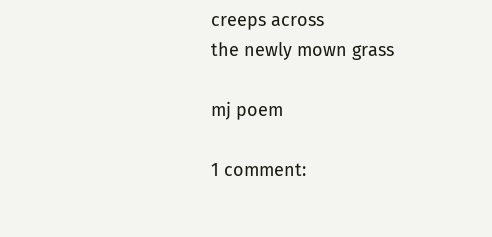creeps across
the newly mown grass

mj poem

1 comment: